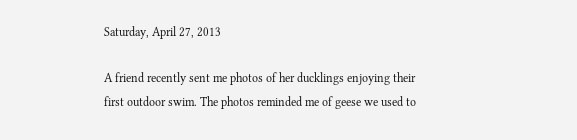Saturday, April 27, 2013

A friend recently sent me photos of her ducklings enjoying their first outdoor swim. The photos reminded me of geese we used to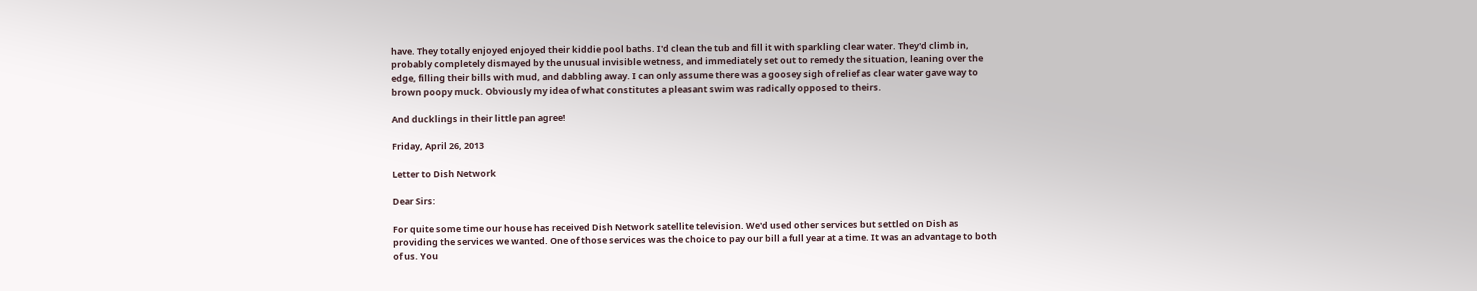have. They totally enjoyed enjoyed their kiddie pool baths. I'd clean the tub and fill it with sparkling clear water. They'd climb in, probably completely dismayed by the unusual invisible wetness, and immediately set out to remedy the situation, leaning over the edge, filling their bills with mud, and dabbling away. I can only assume there was a goosey sigh of relief as clear water gave way to brown poopy muck. Obviously my idea of what constitutes a pleasant swim was radically opposed to theirs.

And ducklings in their little pan agree!

Friday, April 26, 2013

Letter to Dish Network

Dear Sirs:

For quite some time our house has received Dish Network satellite television. We'd used other services but settled on Dish as providing the services we wanted. One of those services was the choice to pay our bill a full year at a time. It was an advantage to both of us. You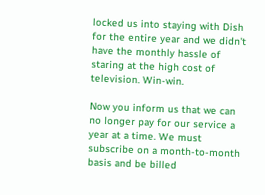locked us into staying with Dish for the entire year and we didn't have the monthly hassle of staring at the high cost of television. Win-win.

Now you inform us that we can no longer pay for our service a year at a time. We must subscribe on a month-to-month basis and be billed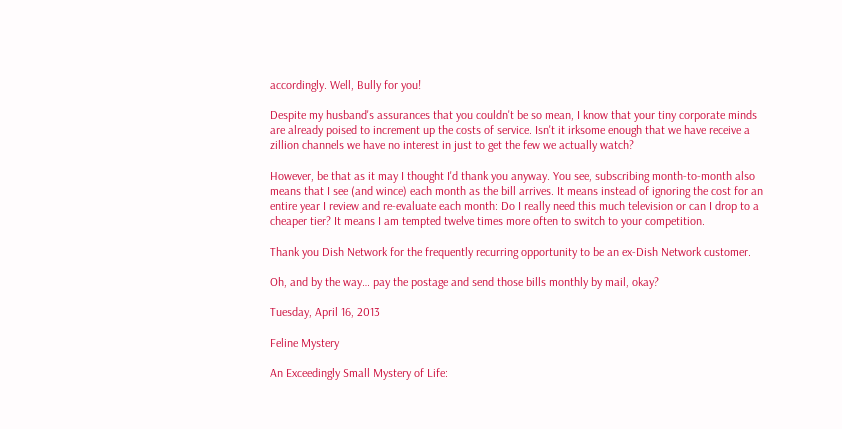accordingly. Well, Bully for you!

Despite my husband's assurances that you couldn't be so mean, I know that your tiny corporate minds are already poised to increment up the costs of service. Isn't it irksome enough that we have receive a zillion channels we have no interest in just to get the few we actually watch?

However, be that as it may I thought I'd thank you anyway. You see, subscribing month-to-month also means that I see (and wince) each month as the bill arrives. It means instead of ignoring the cost for an entire year I review and re-evaluate each month: Do I really need this much television or can I drop to a cheaper tier? It means I am tempted twelve times more often to switch to your competition.

Thank you Dish Network for the frequently recurring opportunity to be an ex-Dish Network customer.

Oh, and by the way… pay the postage and send those bills monthly by mail, okay?

Tuesday, April 16, 2013

Feline Mystery

An Exceedingly Small Mystery of Life: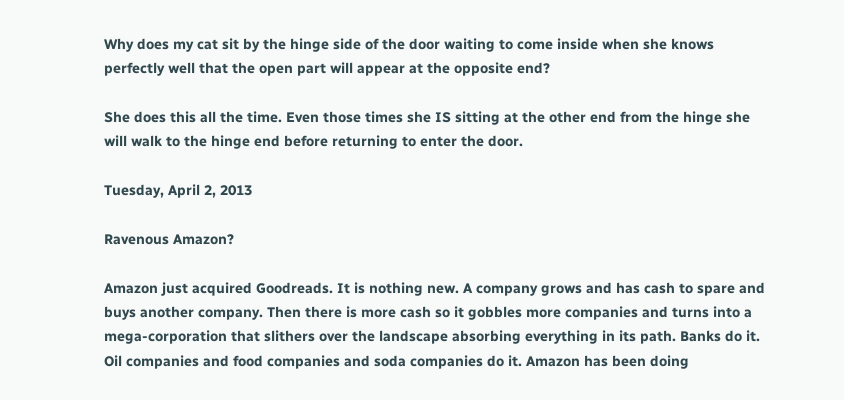Why does my cat sit by the hinge side of the door waiting to come inside when she knows perfectly well that the open part will appear at the opposite end?

She does this all the time. Even those times she IS sitting at the other end from the hinge she will walk to the hinge end before returning to enter the door.

Tuesday, April 2, 2013

Ravenous Amazon?

Amazon just acquired Goodreads. It is nothing new. A company grows and has cash to spare and buys another company. Then there is more cash so it gobbles more companies and turns into a mega-corporation that slithers over the landscape absorbing everything in its path. Banks do it. Oil companies and food companies and soda companies do it. Amazon has been doing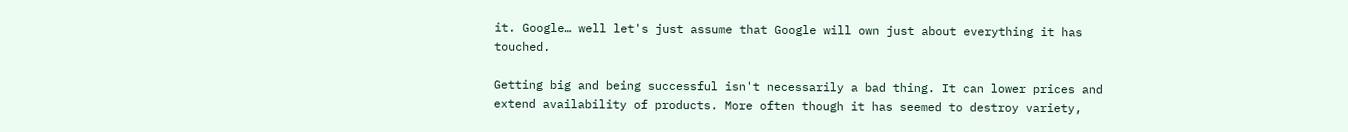it. Google… well let's just assume that Google will own just about everything it has touched.

Getting big and being successful isn't necessarily a bad thing. It can lower prices and extend availability of products. More often though it has seemed to destroy variety,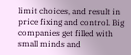limit choices, and result in price fixing and control. Big companies get filled with small minds and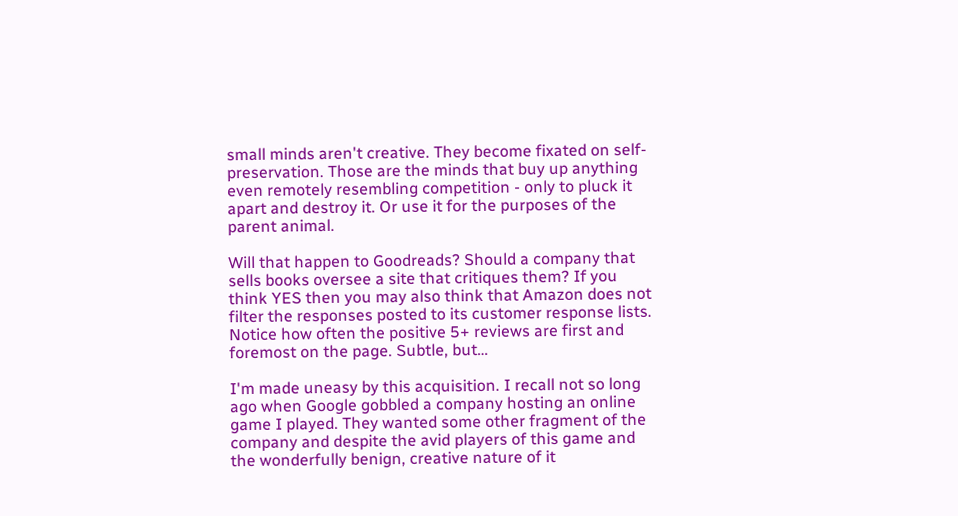small minds aren't creative. They become fixated on self-preservation. Those are the minds that buy up anything even remotely resembling competition - only to pluck it apart and destroy it. Or use it for the purposes of the parent animal.

Will that happen to Goodreads? Should a company that sells books oversee a site that critiques them? If you think YES then you may also think that Amazon does not filter the responses posted to its customer response lists. Notice how often the positive 5+ reviews are first and foremost on the page. Subtle, but…

I'm made uneasy by this acquisition. I recall not so long ago when Google gobbled a company hosting an online game I played. They wanted some other fragment of the company and despite the avid players of this game and the wonderfully benign, creative nature of it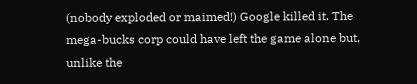(nobody exploded or maimed!) Google killed it. The mega-bucks corp could have left the game alone but, unlike the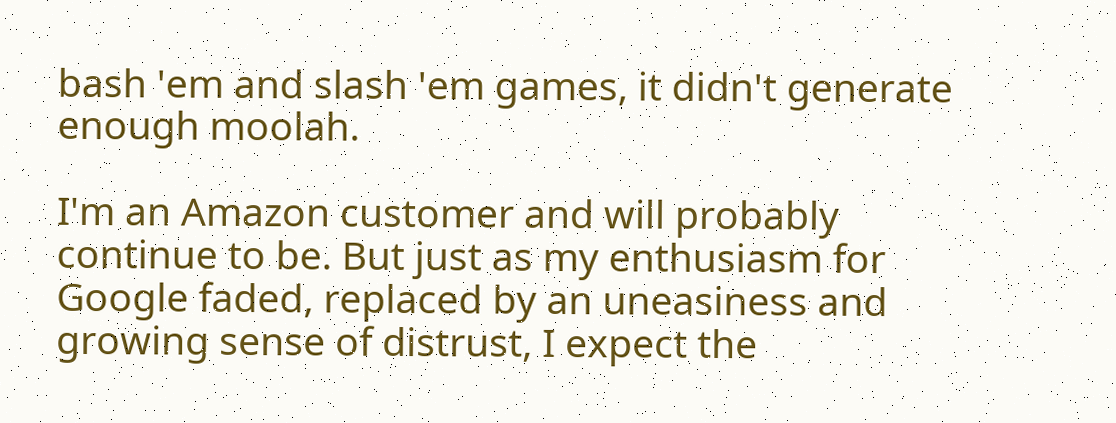bash 'em and slash 'em games, it didn't generate enough moolah.

I'm an Amazon customer and will probably continue to be. But just as my enthusiasm for Google faded, replaced by an uneasiness and growing sense of distrust, I expect the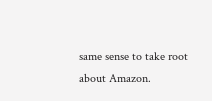same sense to take root about Amazon.